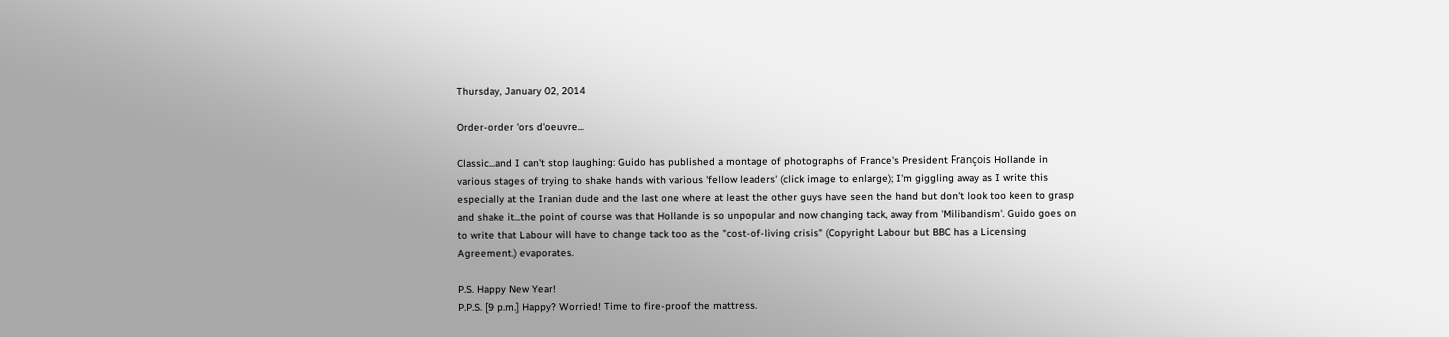Thursday, January 02, 2014

Order-order 'ors d'oeuvre...

Classic...and I can't stop laughing: Guido has published a montage of photographs of France's President François Hollande in various stages of trying to shake hands with various 'fellow leaders' (click image to enlarge); I'm giggling away as I write this especially at the Iranian dude and the last one where at least the other guys have seen the hand but don't look too keen to grasp and shake it...the point of course was that Hollande is so unpopular and now changing tack, away from 'Milibandism'. Guido goes on to write that Labour will have to change tack too as the "cost-of-living crisis" (Copyright Labour but BBC has a Licensing Agreement.) evaporates.

P.S. Happy New Year!
P.P.S. [9 p.m.] Happy? Worried! Time to fire-proof the mattress.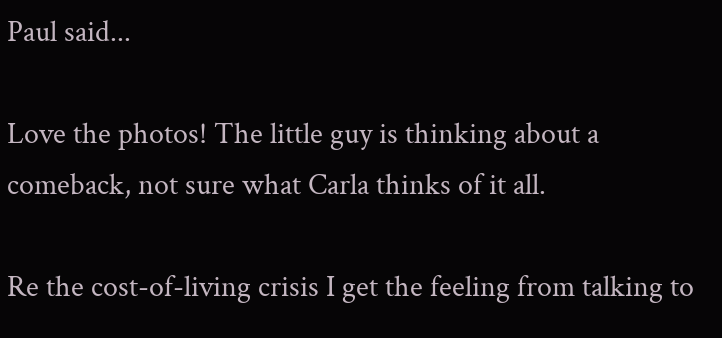Paul said...

Love the photos! The little guy is thinking about a comeback, not sure what Carla thinks of it all.

Re the cost-of-living crisis I get the feeling from talking to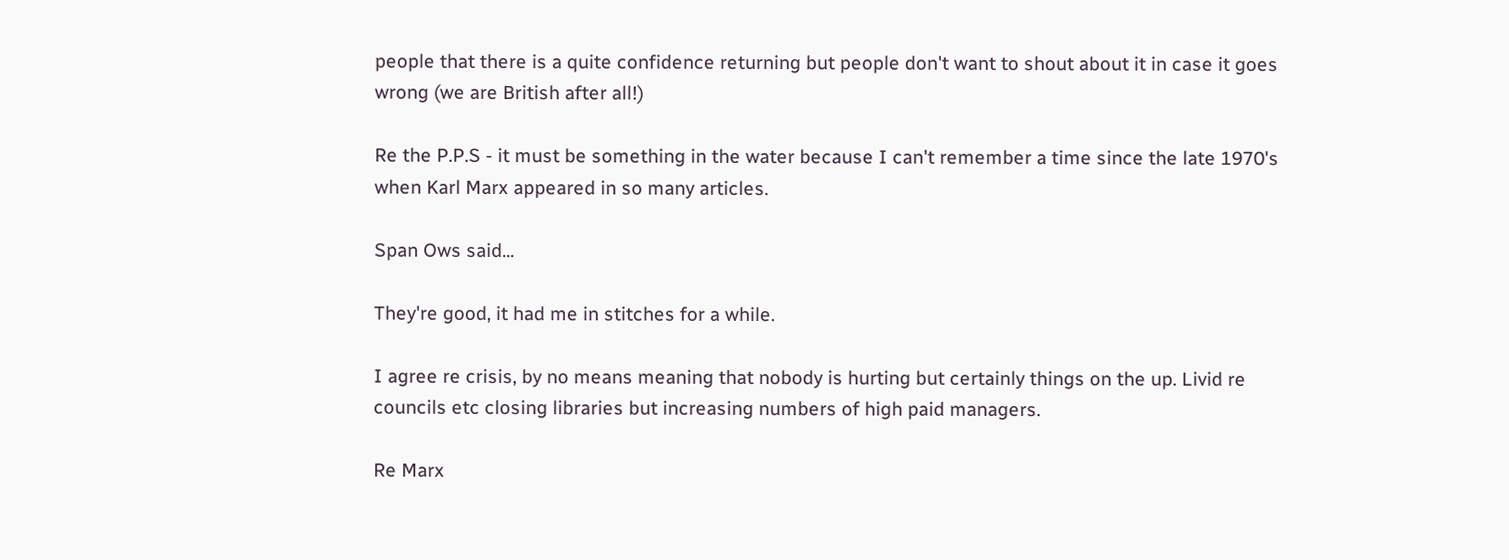people that there is a quite confidence returning but people don't want to shout about it in case it goes wrong (we are British after all!)

Re the P.P.S - it must be something in the water because I can't remember a time since the late 1970's when Karl Marx appeared in so many articles.

Span Ows said...

They're good, it had me in stitches for a while.

I agree re crisis, by no means meaning that nobody is hurting but certainly things on the up. Livid re councils etc closing libraries but increasing numbers of high paid managers.

Re Marx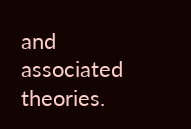and associated theories.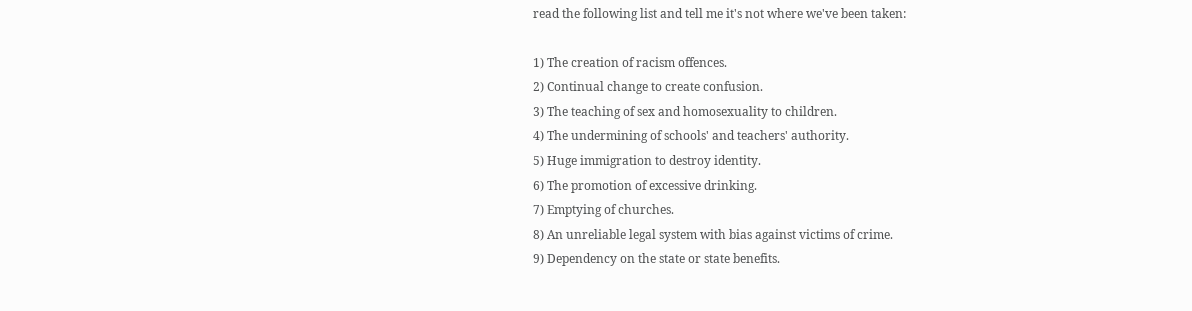read the following list and tell me it's not where we've been taken:

1) The creation of racism offences.
2) Continual change to create confusion.
3) The teaching of sex and homosexuality to children.
4) The undermining of schools' and teachers' authority.
5) Huge immigration to destroy identity.
6) The promotion of excessive drinking.
7) Emptying of churches.
8) An unreliable legal system with bias against victims of crime.
9) Dependency on the state or state benefits.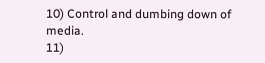10) Control and dumbing down of media.
11)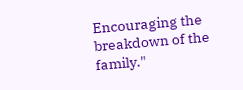Encouraging the breakdown of the family."